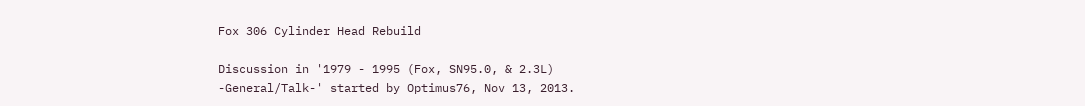Fox 306 Cylinder Head Rebuild

Discussion in '1979 - 1995 (Fox, SN95.0, & 2.3L) -General/Talk-' started by Optimus76, Nov 13, 2013.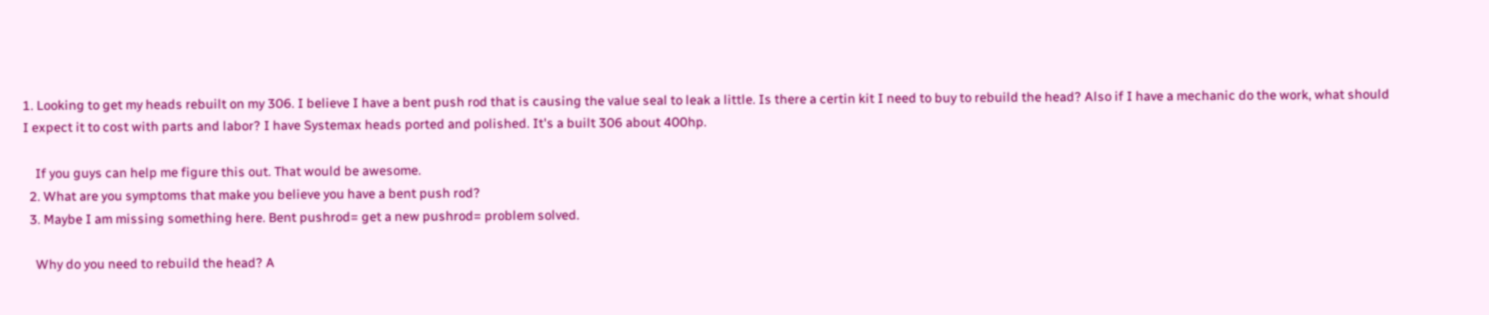1. Looking to get my heads rebuilt on my 306. I believe I have a bent push rod that is causing the value seal to leak a little. Is there a certin kit I need to buy to rebuild the head? Also if I have a mechanic do the work, what should I expect it to cost with parts and labor? I have Systemax heads ported and polished. It's a built 306 about 400hp.

    If you guys can help me figure this out. That would be awesome.
  2. What are you symptoms that make you believe you have a bent push rod?
  3. Maybe I am missing something here. Bent pushrod= get a new pushrod= problem solved.

    Why do you need to rebuild the head? A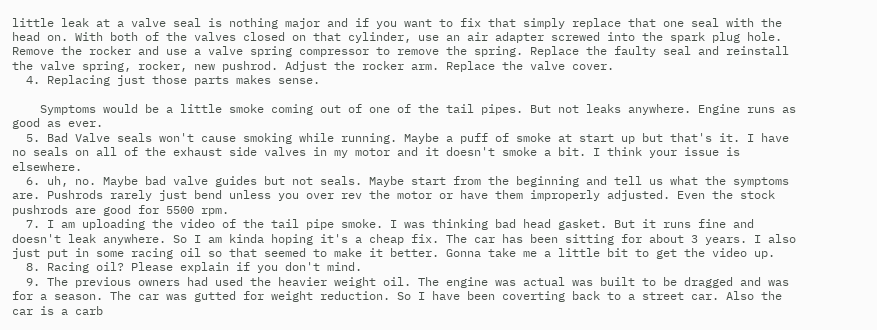little leak at a valve seal is nothing major and if you want to fix that simply replace that one seal with the head on. With both of the valves closed on that cylinder, use an air adapter screwed into the spark plug hole. Remove the rocker and use a valve spring compressor to remove the spring. Replace the faulty seal and reinstall the valve spring, rocker, new pushrod. Adjust the rocker arm. Replace the valve cover.
  4. Replacing just those parts makes sense.

    Symptoms would be a little smoke coming out of one of the tail pipes. But not leaks anywhere. Engine runs as good as ever.
  5. Bad Valve seals won't cause smoking while running. Maybe a puff of smoke at start up but that's it. I have no seals on all of the exhaust side valves in my motor and it doesn't smoke a bit. I think your issue is elsewhere.
  6. uh, no. Maybe bad valve guides but not seals. Maybe start from the beginning and tell us what the symptoms are. Pushrods rarely just bend unless you over rev the motor or have them improperly adjusted. Even the stock pushrods are good for 5500 rpm.
  7. I am uploading the video of the tail pipe smoke. I was thinking bad head gasket. But it runs fine and doesn't leak anywhere. So I am kinda hoping it's a cheap fix. The car has been sitting for about 3 years. I also just put in some racing oil so that seemed to make it better. Gonna take me a little bit to get the video up.
  8. Racing oil? Please explain if you don't mind.
  9. The previous owners had used the heavier weight oil. The engine was actual was built to be dragged and was for a season. The car was gutted for weight reduction. So I have been coverting back to a street car. Also the car is a carb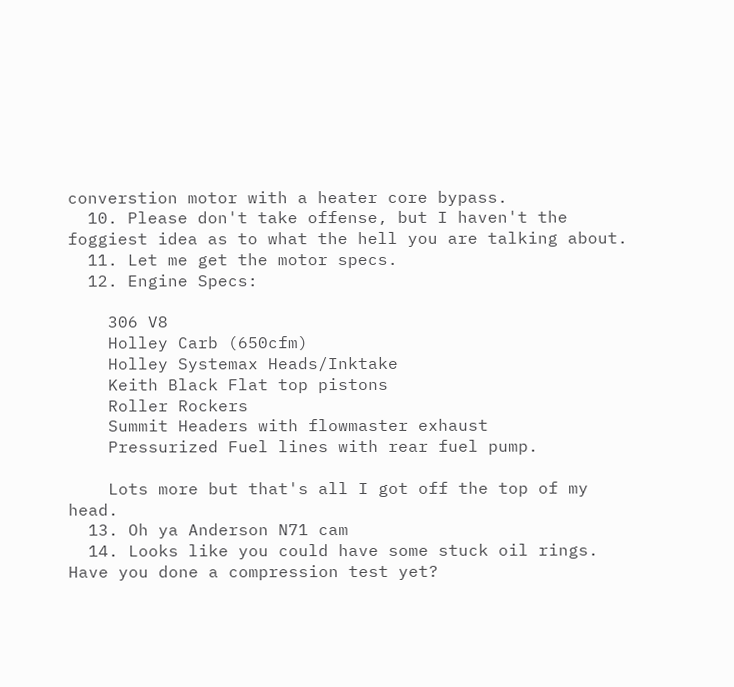converstion motor with a heater core bypass.
  10. Please don't take offense, but I haven't the foggiest idea as to what the hell you are talking about.
  11. Let me get the motor specs.
  12. Engine Specs:

    306 V8
    Holley Carb (650cfm)
    Holley Systemax Heads/Inktake
    Keith Black Flat top pistons
    Roller Rockers
    Summit Headers with flowmaster exhaust
    Pressurized Fuel lines with rear fuel pump.

    Lots more but that's all I got off the top of my head.
  13. Oh ya Anderson N71 cam
  14. Looks like you could have some stuck oil rings. Have you done a compression test yet?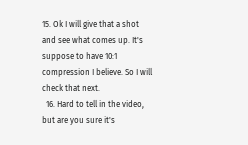15. Ok I will give that a shot and see what comes up. It's suppose to have 10:1 compression I believe. So I will check that next.
  16. Hard to tell in the video, but are you sure it's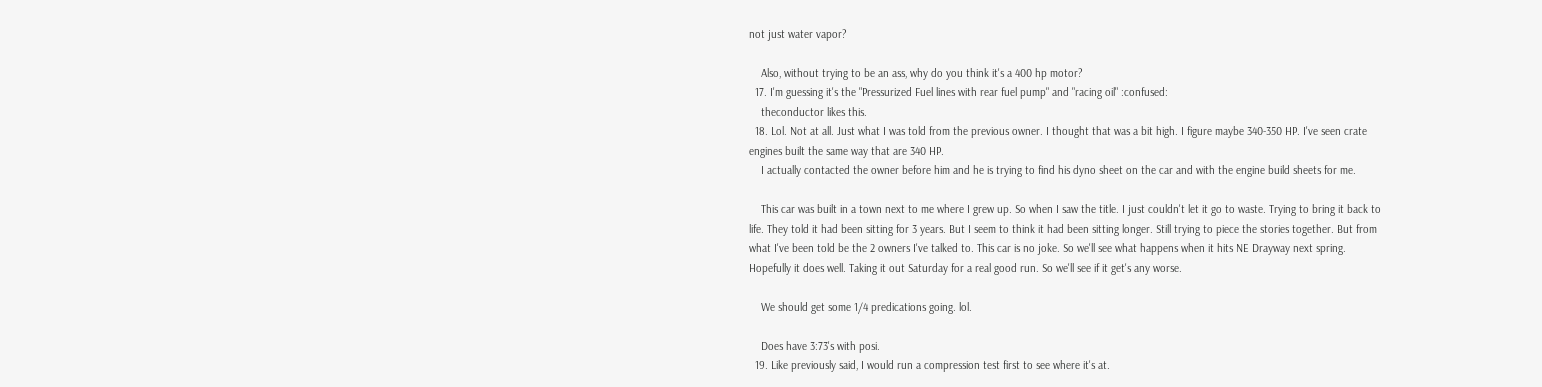not just water vapor?

    Also, without trying to be an ass, why do you think it's a 400 hp motor?
  17. I'm guessing it's the "Pressurized Fuel lines with rear fuel pump" and "racing oil" :confused:
    theconductor likes this.
  18. Lol. Not at all. Just what I was told from the previous owner. I thought that was a bit high. I figure maybe 340-350 HP. I've seen crate engines built the same way that are 340 HP.
    I actually contacted the owner before him and he is trying to find his dyno sheet on the car and with the engine build sheets for me.

    This car was built in a town next to me where I grew up. So when I saw the title. I just couldn't let it go to waste. Trying to bring it back to life. They told it had been sitting for 3 years. But I seem to think it had been sitting longer. Still trying to piece the stories together. But from what I've been told be the 2 owners I've talked to. This car is no joke. So we'll see what happens when it hits NE Drayway next spring. Hopefully it does well. Taking it out Saturday for a real good run. So we'll see if it get's any worse.

    We should get some 1/4 predications going. lol.

    Does have 3:73's with posi.
  19. Like previously said, I would run a compression test first to see where it's at.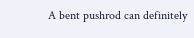A bent pushrod can definitely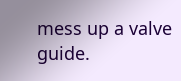mess up a valve guide.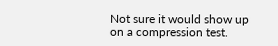Not sure it would show up on a compression test.